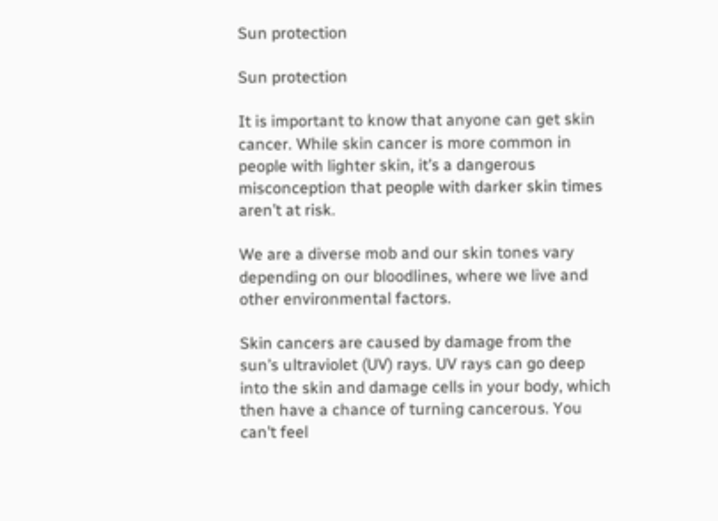Sun protection

Sun protection

It is important to know that anyone can get skin cancer. While skin cancer is more common in people with lighter skin, it’s a dangerous misconception that people with darker skin times aren’t at risk.

We are a diverse mob and our skin tones vary depending on our bloodlines, where we live and other environmental factors.

Skin cancers are caused by damage from the sun’s ultraviolet (UV) rays. UV rays can go deep into the skin and damage cells in your body, which then have a chance of turning cancerous. You can’t feel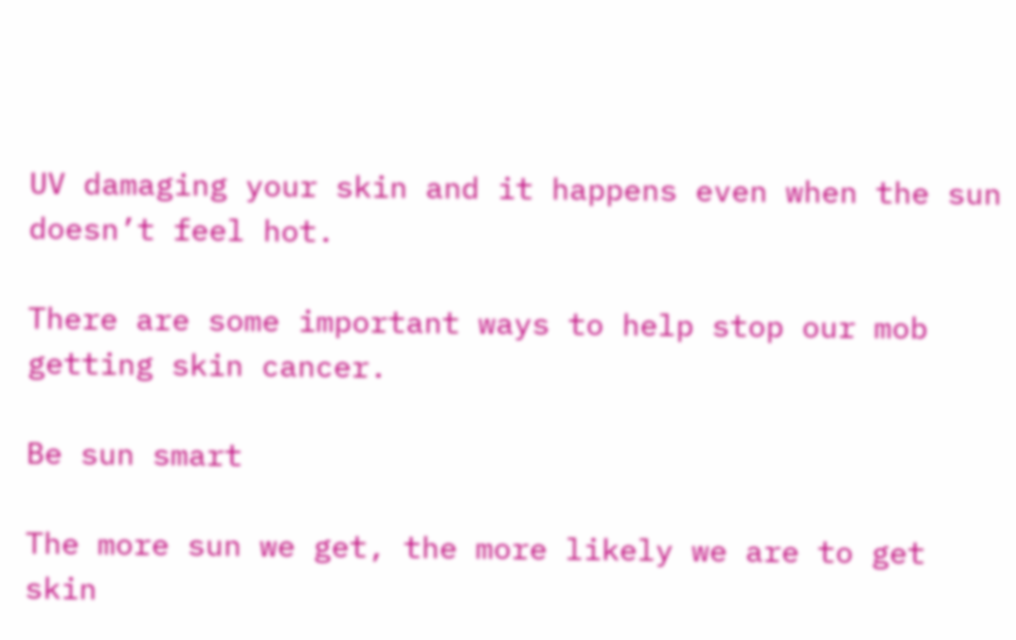UV damaging your skin and it happens even when the sun doesn’t feel hot.

There are some important ways to help stop our mob getting skin cancer.

Be sun smart

The more sun we get, the more likely we are to get skin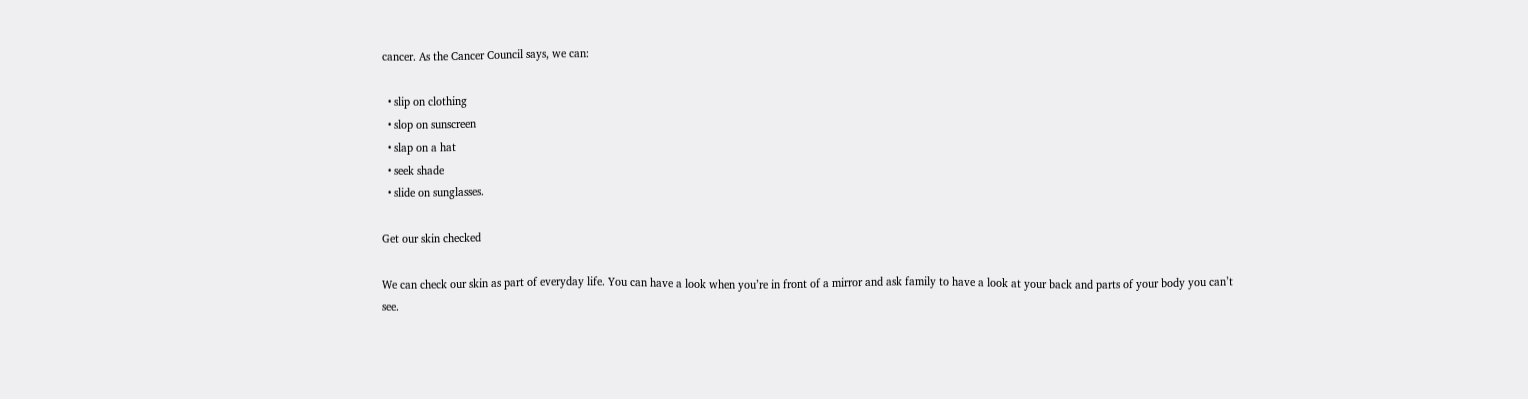cancer. As the Cancer Council says, we can:

  • slip on clothing
  • slop on sunscreen
  • slap on a hat
  • seek shade
  • slide on sunglasses.

Get our skin checked

We can check our skin as part of everyday life. You can have a look when you’re in front of a mirror and ask family to have a look at your back and parts of your body you can’t see.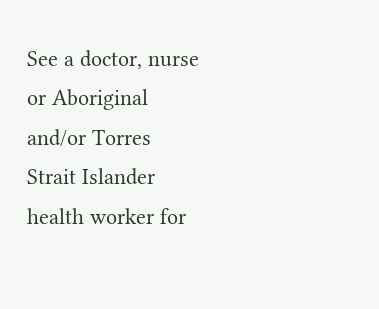See a doctor, nurse or Aboriginal and/or Torres Strait Islander health worker for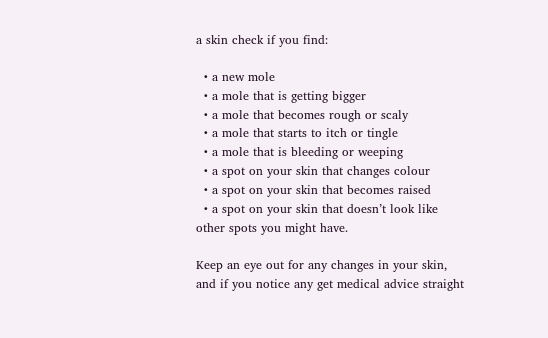a skin check if you find:

  • a new mole
  • a mole that is getting bigger
  • a mole that becomes rough or scaly
  • a mole that starts to itch or tingle
  • a mole that is bleeding or weeping
  • a spot on your skin that changes colour
  • a spot on your skin that becomes raised
  • a spot on your skin that doesn’t look like other spots you might have.

Keep an eye out for any changes in your skin, and if you notice any get medical advice straight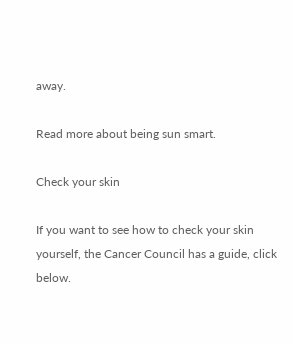away.

Read more about being sun smart.

Check your skin

If you want to see how to check your skin yourself, the Cancer Council has a guide, click below.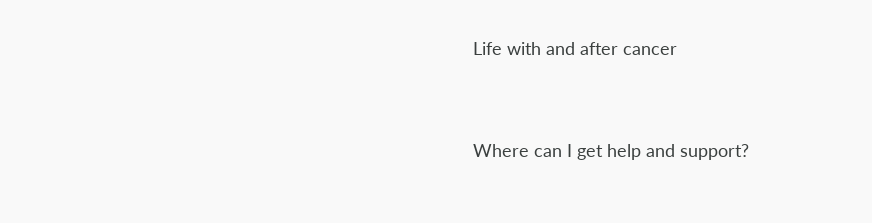Life with and after cancer


Where can I get help and support?